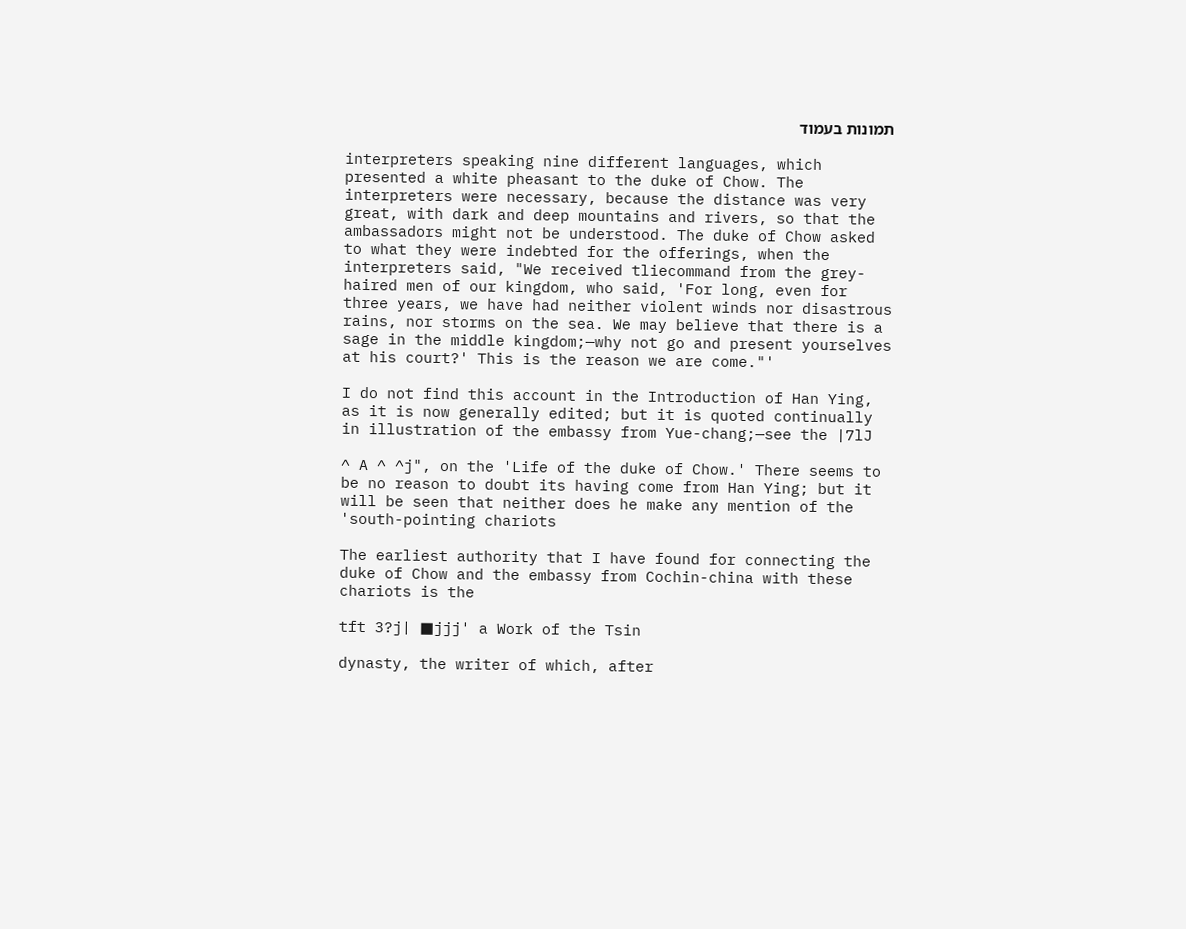תמונות בעמוד

interpreters speaking nine different languages, which presented a white pheasant to the duke of Chow. The interpreters were necessary, because the distance was very great, with dark and deep mountains and rivers, so that the ambassadors might not be understood. The duke of Chow asked to what they were indebted for the offerings, when the interpreters said, "We received tliecommand from the grey-haired men of our kingdom, who said, 'For long, even for three years, we have had neither violent winds nor disastrous rains, nor storms on the sea. We may believe that there is a sage in the middle kingdom;—why not go and present yourselves at his court?' This is the reason we are come."'

I do not find this account in the Introduction of Han Ying, as it is now generally edited; but it is quoted continually in illustration of the embassy from Yue-chang;—see the |7lJ

^ A ^ ^j", on the 'Life of the duke of Chow.' There seems to be no reason to doubt its having come from Han Ying; but it will be seen that neither does he make any mention of the 'south-pointing chariots

The earliest authority that I have found for connecting the duke of Chow and the embassy from Cochin-china with these chariots is the

tft 3?j| ■jjj' a Work of the Tsin

dynasty, the writer of which, after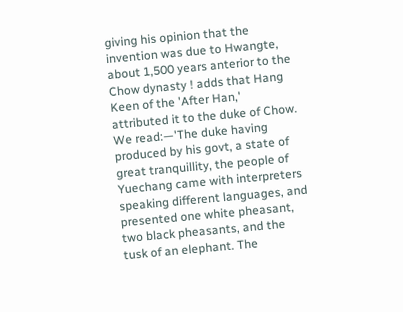giving his opinion that the invention was due to Hwangte, about 1,500 years anterior to the Chow dynasty ! adds that Hang Keen of the 'After Han,' attributed it to the duke of Chow. We read:—'The duke having produced by his govt, a state of great tranquillity, the people of Yuechang came with interpreters speaking different languages, and presented one white pheasant, two black pheasants, and the tusk of an elephant. The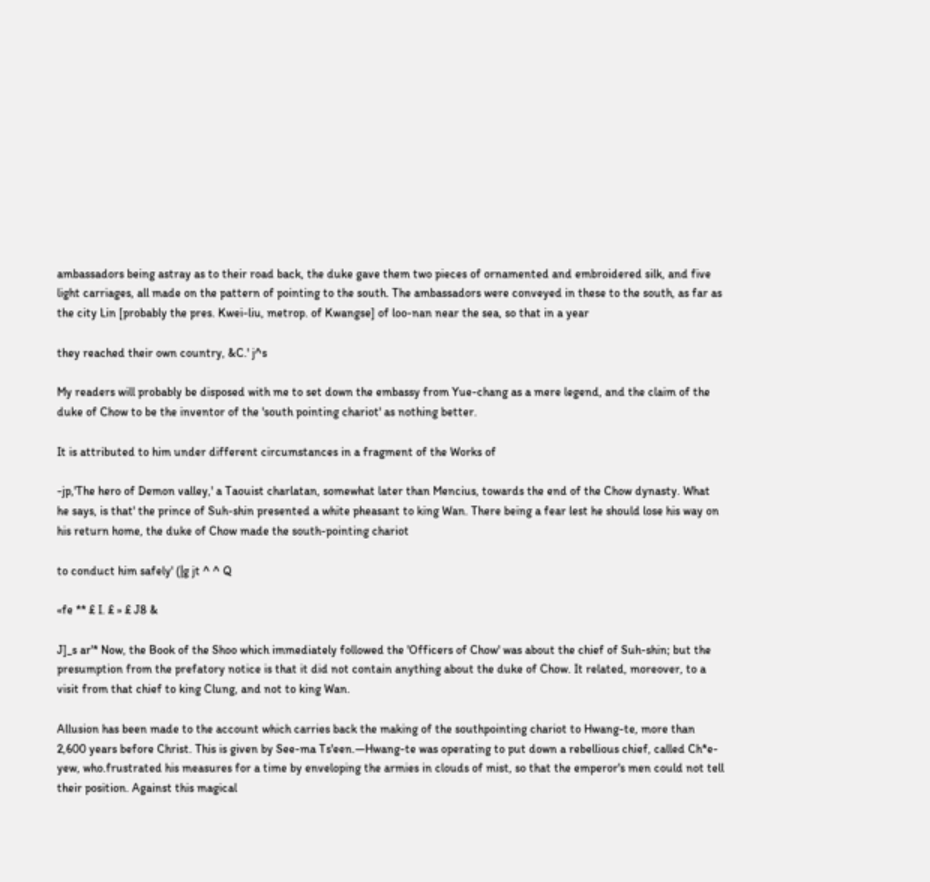ambassadors being astray as to their road back, the duke gave them two pieces of ornamented and embroidered silk, and five light carriages, all made on the pattern of pointing to the south. The ambassadors were conveyed in these to the south, as far as the city Lin [probably the pres. Kwei-liu, metrop. of Kwangse] of loo-nan near the sea, so that in a year

they reached their own country, &C.' j^s

My readers will probably be disposed with me to set down the embassy from Yue-chang as a mere legend, and the claim of the duke of Chow to be the inventor of the 'south pointing chariot' as nothing better.

It is attributed to him under different circumstances in a fragment of the Works of

-jp,'The hero of Demon valley,' a Taouist charlatan, somewhat later than Mencius, towards the end of the Chow dynasty. What he says, is that' the prince of Suh-shin presented a white pheasant to king Wan. There being a fear lest he should lose his way on his return home, the duke of Chow made the south-pointing chariot

to conduct him safely' (|g jt ^ ^ Q

«fe ** £ I. £ » £ J8 &

J]_s ar'* Now, the Book of the Shoo which immediately followed the 'Officers of Chow' was about the chief of Suh-shin; but the presumption from the prefatory notice is that it did not contain anything about the duke of Chow. It related, moreover, to a visit from that chief to king Clung, and not to king Wan.

Allusion has been made to the account which carries back the making of the southpointing chariot to Hwang-te, more than 2,600 years before Christ. This is given by See-ma Ts'een.—Hwang-te was operating to put down a rebellious chief, called Ch*e-yew, who.frustrated his measures for a time by enveloping the armies in clouds of mist, so that the emperor's men could not tell their position. Against this magical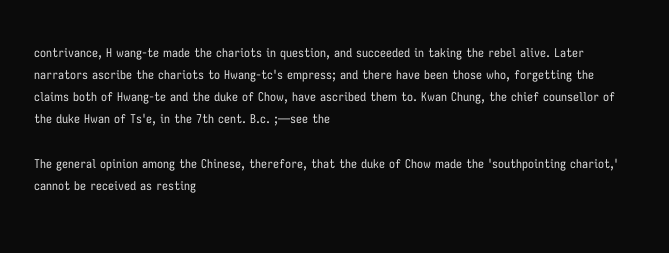contrivance, H wang-te made the chariots in question, and succeeded in taking the rebel alive. Later narrators ascribe the chariots to Hwang-tc's empress; and there have been those who, forgetting the claims both of Hwang-te and the duke of Chow, have ascribed them to. Kwan Chung, the chief counsellor of the duke Hwan of Ts'e, in the 7th cent. B.c. ;—see the

The general opinion among the Chinese, therefore, that the duke of Chow made the 'southpointing chariot,' cannot be received as resting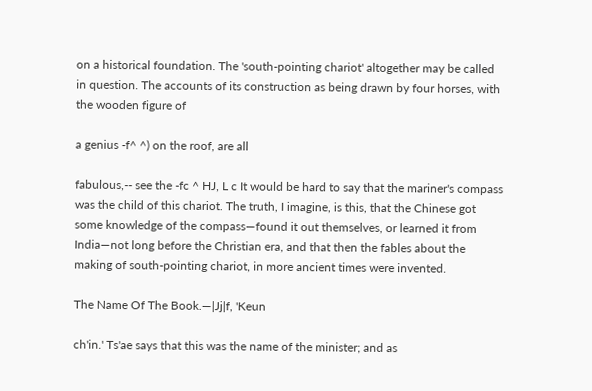on a historical foundation. The 'south-pointing chariot' altogether may be called in question. The accounts of its construction as being drawn by four horses, with the wooden figure of

a genius -f^ ^) on the roof, are all

fabulous,-- see the -fc ^ HJ, L c It would be hard to say that the mariner's compass was the child of this chariot. The truth, I imagine, is this, that the Chinese got some knowledge of the compass—found it out themselves, or learned it from India—not long before the Christian era, and that then the fables about the making of south-pointing chariot, in more ancient times were invented.

The Name Of The Book.—|Jj|f, 'Keun

ch'in.' Ts'ae says that this was the name of the minister; and as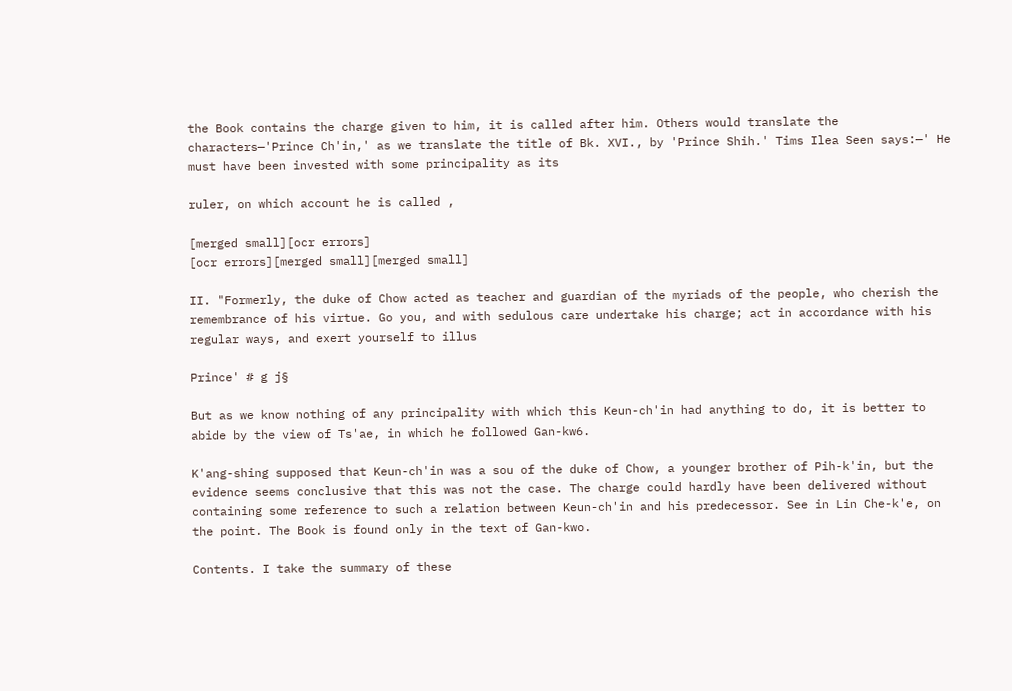the Book contains the charge given to him, it is called after him. Others would translate the characters—'Prince Ch'in,' as we translate the title of Bk. XVI., by 'Prince Shih.' Tims Ilea Seen says:—' He must have been invested with some principality as its

ruler, on which account he is called ,

[merged small][ocr errors]
[ocr errors][merged small][merged small]

II. "Formerly, the duke of Chow acted as teacher and guardian of the myriads of the people, who cherish the remembrance of his virtue. Go you, and with sedulous care undertake his charge; act in accordance with his regular ways, and exert yourself to illus

Prince' # g j§

But as we know nothing of any principality with which this Keun-ch'in had anything to do, it is better to abide by the view of Ts'ae, in which he followed Gan-kw6.

K'ang-shing supposed that Keun-ch'in was a sou of the duke of Chow, a younger brother of Pih-k'in, but the evidence seems conclusive that this was not the case. The charge could hardly have been delivered without containing some reference to such a relation between Keun-ch'in and his predecessor. See in Lin Che-k'e, on the point. The Book is found only in the text of Gan-kwo.

Contents. I take the summary of these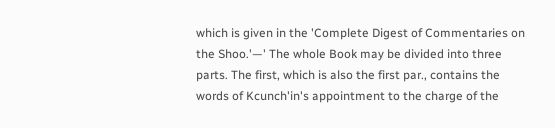which is given in the 'Complete Digest of Commentaries on the Shoo.'—' The whole Book may be divided into three parts. The first, which is also the first par., contains the words of Kcunch'in's appointment to the charge of the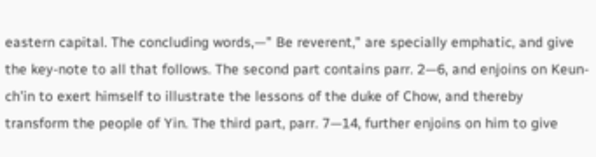eastern capital. The concluding words,—" Be reverent," are specially emphatic, and give the key-note to all that follows. The second part contains parr. 2—6, and enjoins on Keun-ch'in to exert himself to illustrate the lessons of the duke of Chow, and thereby transform the people of Yin. The third part, parr. 7—14, further enjoins on him to give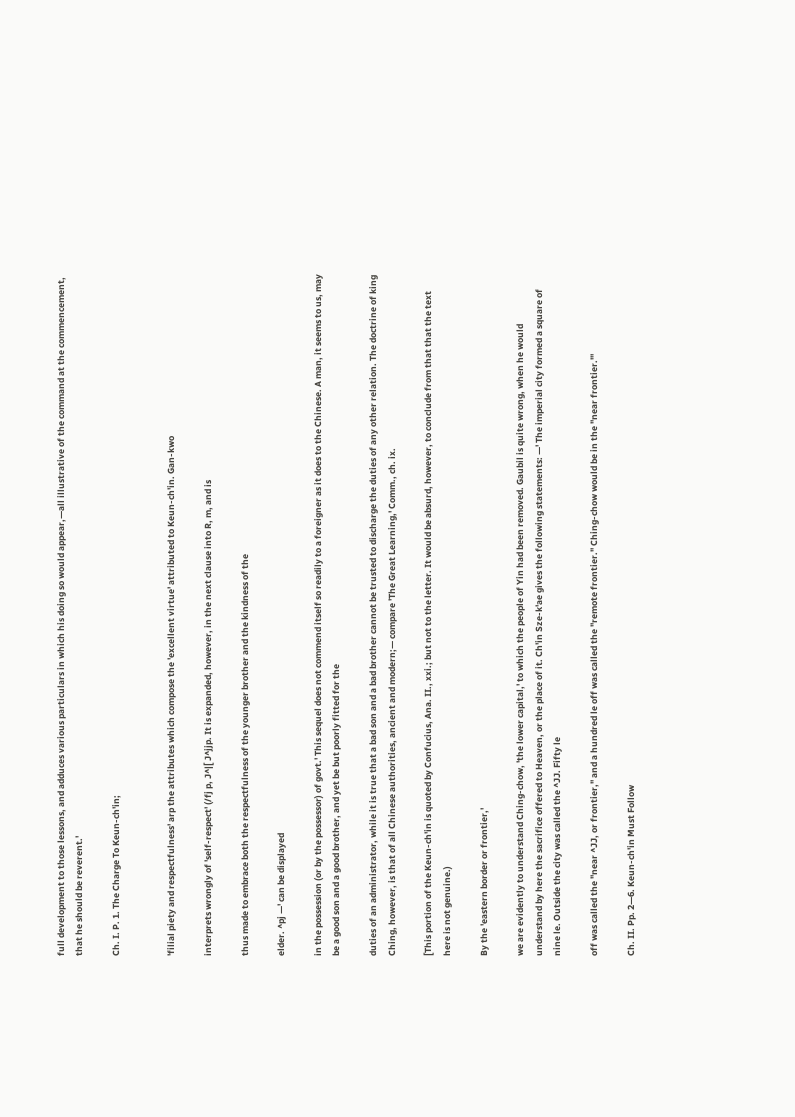full development to those lessons, and adduces various particulars in which his doing so would appear,—all illustrative of the command at the commencement, that he should be reverent.'

Ch. I. P. 1. The Charge To Keun-ch'in;


'filial piety and respectfulness' arp the attributes which compose the 'excellent virtue' attributed to Keun-ch'in. Gan-kwo

interprets wrongly of 'self-respect' (/fj p, J^|[ J^jjp. It is expanded, however, in the next clause into R, m, and is

thus made to embrace both the respectfulness of the younger brother and the kindness of the

elder. ^pj —' can be displayed

in the possession (or by the possessor) of govt.' This sequel does not commend itself so readily to a foreigner as it does to the Chinese. A man, it seems to us, may be a good son and a good brother, and yet be but poorly fitted for the

duties of an administrator, while it is true that a bad son and a bad brother cannot be trusted to discharge the duties of any other relation. The doctrine of king Ching, however, is that of all Chinese authorities, ancient and modern;— compare 'The Great Learning,' Comm., ch. ix.

[This portion of the Keun-ch'in is quoted by Confucius, Ana. II., xxi.; but not to the letter. It would be absurd, however, to conclude from that that the text here is not genuine.)

By the 'eastern border or frontier,'

we are evidently to understand Ching-chow, 'the lower capital,' to which the people of Yin had been removed. Gaubil is quite wrong, when he would understand by here the sacrifice offered to Heaven, or the place of it. Ch'in Sze-k'ae gives the following statements: —' The imperial city formed a square of nine le. Outside the city was called the ^JJ. Fifty le

off was called the "near ^JJ, or frontier," and a hundred le off was called the "remote frontier." Ching-chow would be in the "near frontier."'

Ch. II. Pp. 2—6. Keun-ch'in Must Follow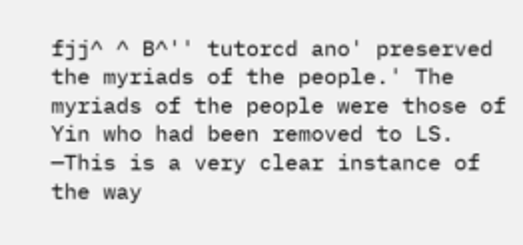fjj^ ^ B^'' tutorcd ano' preserved the myriads of the people.' The myriads of the people were those of Yin who had been removed to LS. —This is a very clear instance of the way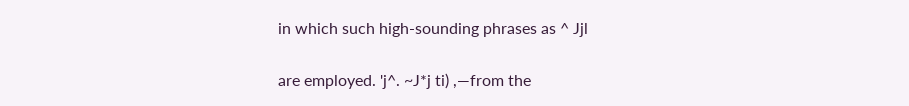in which such high-sounding phrases as ^ Jjl

are employed. 'j^. ~J*j ti) ,—from the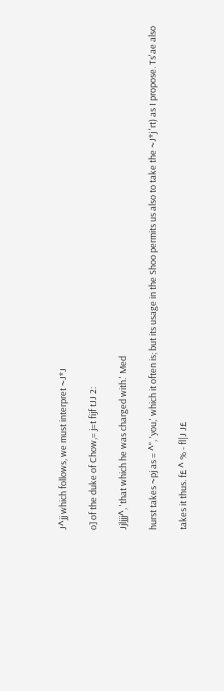J^jj which follows, we must interpret ~J*J

o] of the duke of Chow,= j=t fijf tJJ 2:

Jjljjj^, 'that which he was charged with.' Med

hurst takes ~pj as = ^", 'you,' which it often is; but its usage in the Shoo permits us also to take the ~J*j 'rt) as I propose. Ts'ae also

takes it thus. f£ ^ % - fl|J J£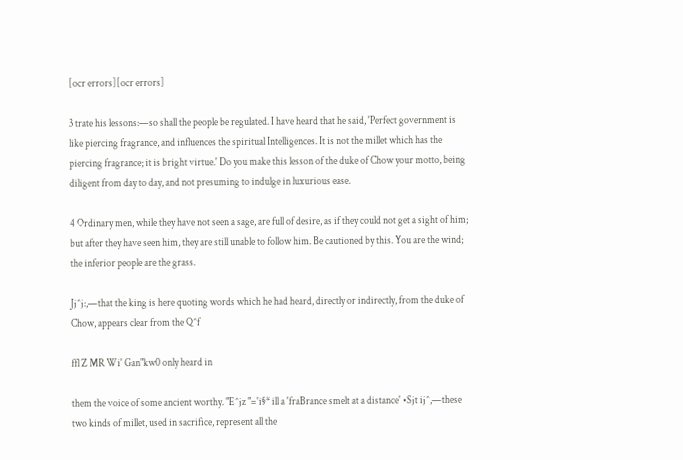[ocr errors][ocr errors]

3 trate his lessons:—so shall the people be regulated. I have heard that he said, 'Perfect government is like piercing fragrance, and influences the spiritual Intelligences. It is not the millet which has the piercing fragrance; it is bright virtue.' Do you make this lesson of the duke of Chow your motto, being diligent from day to day, and not presuming to indulge in luxurious ease.

4 Ordinary men, while they have not seen a sage, are full of desire, as if they could not get a sight of him; but after they have seen him, they are still unable to follow him. Be cautioned by this. You are the wind; the inferior people are the grass.

Jj^j:,—that the king is here quoting words which he had heard, directly or indirectly, from the duke of Chow, appears clear from the Q^f

ffl Z MR Wi' Gan"kw0 only heard in

them the voice of some ancient worthy. "E^jz "='i§* ill a 'fraBrance smelt at a distance' •Sjt ij^,—these two kinds of millet, used in sacrifice, represent all the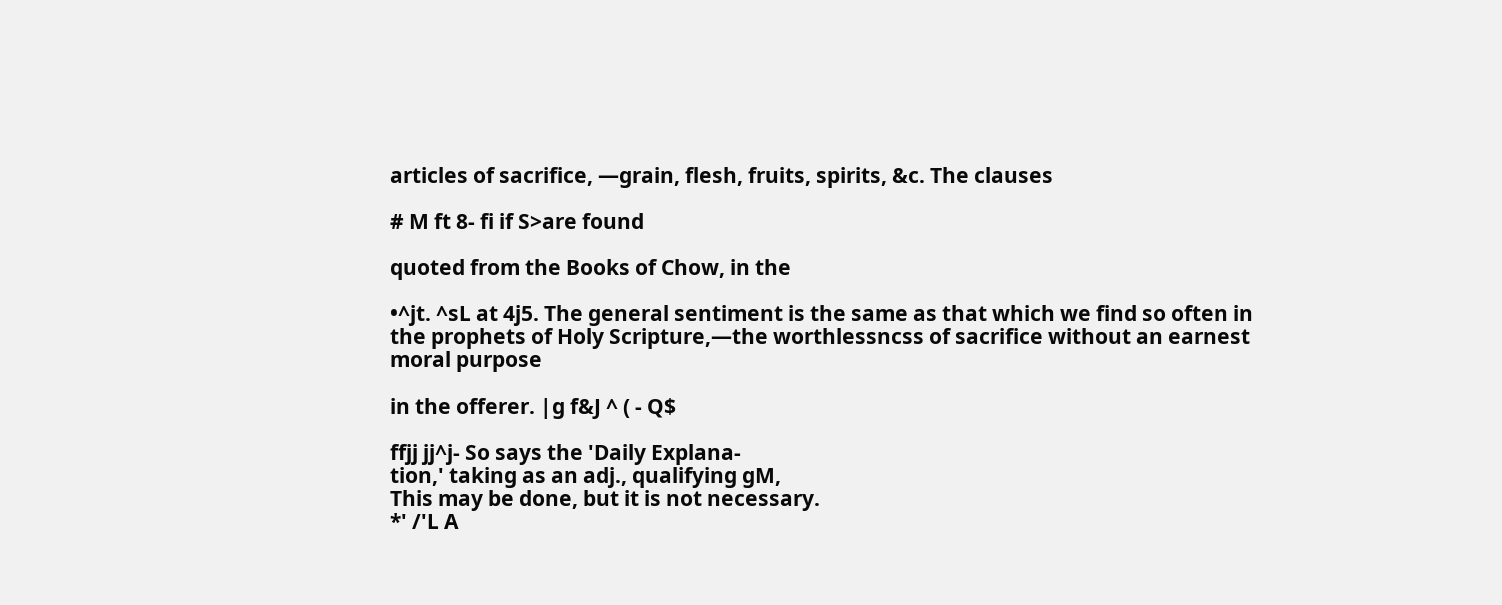articles of sacrifice, —grain, flesh, fruits, spirits, &c. The clauses

# M ft 8- fi if S>are found

quoted from the Books of Chow, in the

•^jt. ^sL at 4j5. The general sentiment is the same as that which we find so often in the prophets of Holy Scripture,—the worthlessncss of sacrifice without an earnest moral purpose

in the offerer. |g f&J ^ ( - Q$

ffjj jj^j- So says the 'Daily Explana-
tion,' taking as an adj., qualifying gM,
This may be done, but it is not necessary.
*' /'L A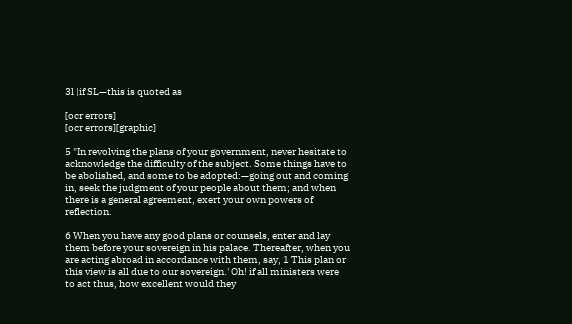3l |if SL—this is quoted as

[ocr errors]
[ocr errors][graphic]

5 "In revolving the plans of your government, never hesitate to acknowledge the difficulty of the subject. Some things have to be abolished, and some to be adopted:—going out and coming in, seek the judgment of your people about them; and when there is a general agreement, exert your own powers of reflection.

6 When you have any good plans or counsels, enter and lay them before your sovereign in his palace. Thereafter, when you are acting abroad in accordance with them, say, 1 This plan or this view is all due to our sovereign.' Oh! if all ministers were to act thus, how excellent would they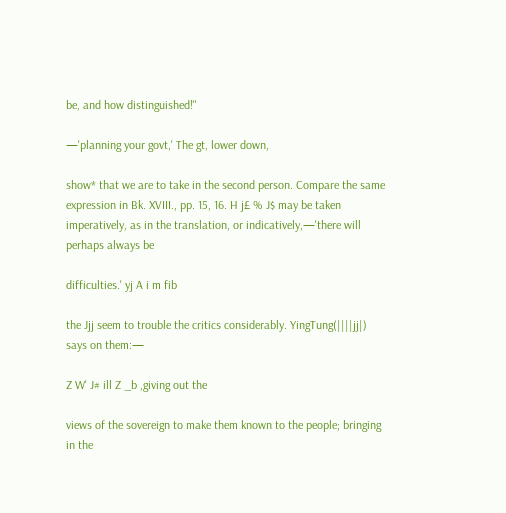be, and how distinguished!"

—'planning your govt,' The gt, lower down,

show* that we are to take in the second person. Compare the same expression in Bk. XVIII., pp. 15, 16. H j£ % J$ may be taken imperatively, as in the translation, or indicatively,—'there will perhaps always be

difficulties.' yj A i m fib

the Jjj seem to trouble the critics considerably. YingTung(||||jj|) says on them:—

Z W' J# ill Z _b ,giving out the

views of the sovereign to make them known to the people; bringing in the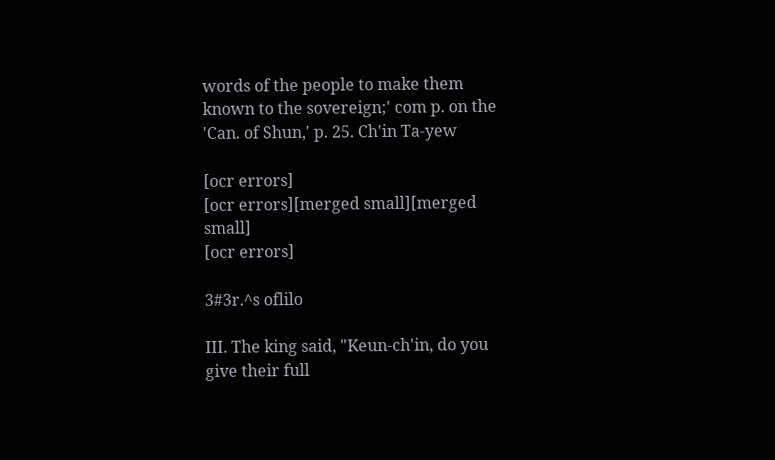words of the people to make them known to the sovereign;' com p. on the 'Can. of Shun,' p. 25. Ch'in Ta-yew

[ocr errors]
[ocr errors][merged small][merged small]
[ocr errors]

3#3r.^s oflilo

III. The king said, "Keun-ch'in, do you give their full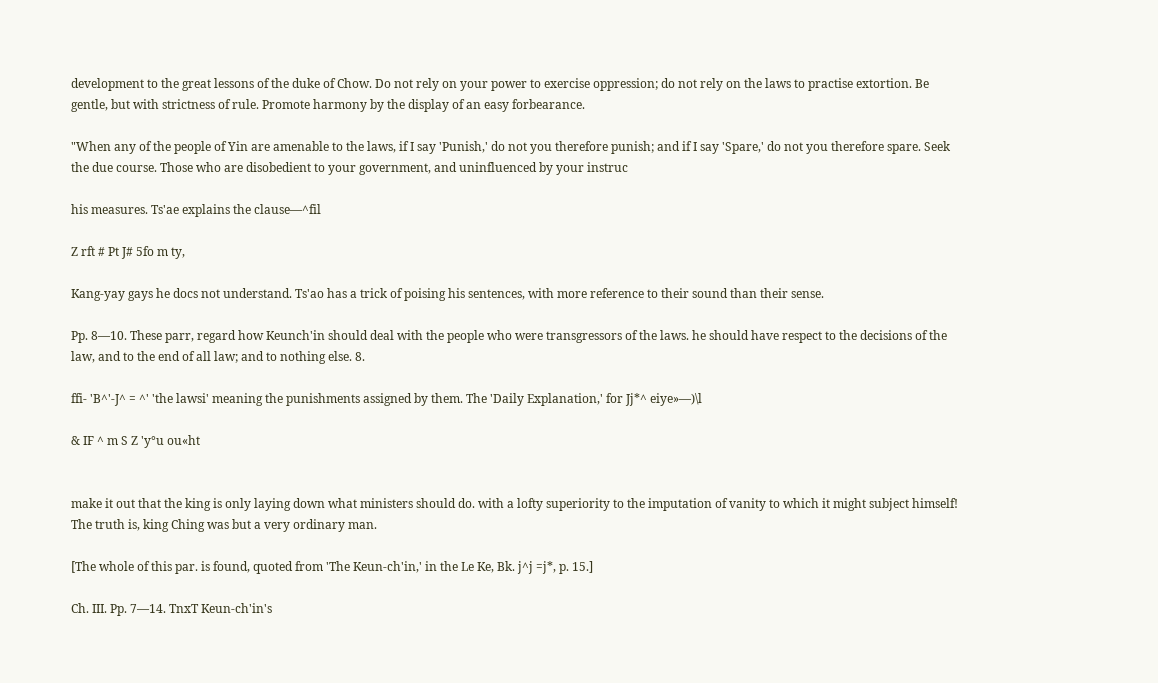development to the great lessons of the duke of Chow. Do not rely on your power to exercise oppression; do not rely on the laws to practise extortion. Be gentle, but with strictness of rule. Promote harmony by the display of an easy forbearance.

"When any of the people of Yin are amenable to the laws, if I say 'Punish,' do not you therefore punish; and if I say 'Spare,' do not you therefore spare. Seek the due course. Those who are disobedient to your government, and uninfluenced by your instruc

his measures. Ts'ae explains the clause—^fil

Z rft # Pt J# 5fo m ty,

Kang-yay gays he docs not understand. Ts'ao has a trick of poising his sentences, with more reference to their sound than their sense.

Pp. 8—10. These parr, regard how Keunch'in should deal with the people who were transgressors of the laws. he should have respect to the decisions of the law, and to the end of all law; and to nothing else. 8.

ffi- 'B^'-J^ = ^' 'the lawsi' meaning the punishments assigned by them. The 'Daily Explanation,' for Jj*^ eiye»—)\l

& IF ^ m S Z 'y°u ou«ht


make it out that the king is only laying down what ministers should do. with a lofty superiority to the imputation of vanity to which it might subject himself! The truth is, king Ching was but a very ordinary man.

[The whole of this par. is found, quoted from 'The Keun-ch'in,' in the Le Ke, Bk. j^j =j*, p. 15.]

Ch. III. Pp. 7—14. TnxT Keun-ch'in's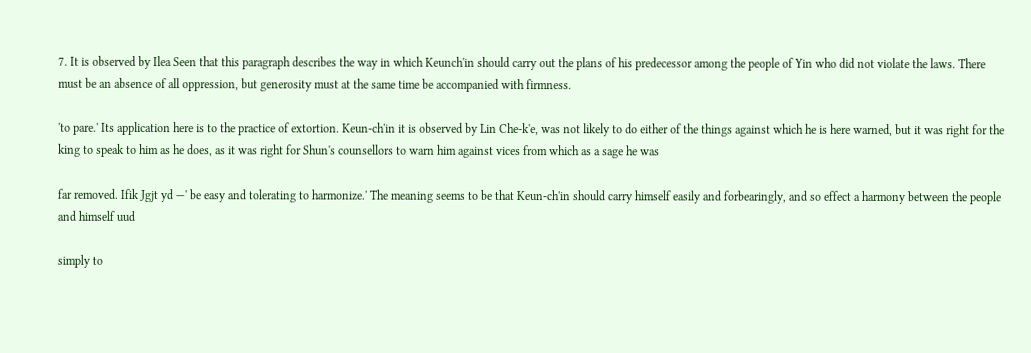7. It is observed by Ilea Seen that this paragraph describes the way in which Keunch'in should carry out the plans of his predecessor among the people of Yin who did not violate the laws. There must be an absence of all oppression, but generosity must at the same time be accompanied with firmness.

'to pare.' Its application here is to the practice of extortion. Keun-ch'in it is observed by Lin Che-k'e, was not likely to do either of the things against which he is here warned, but it was right for the king to speak to him as he does, as it was right for Shun's counsellors to warn him against vices from which as a sage he was

far removed. Ifik Jgjt yd —' be easy and tolerating to harmonize.' The meaning seems to be that Keun-ch'in should carry himself easily and forbearingly, and so effect a harmony between the people and himself uud

simply to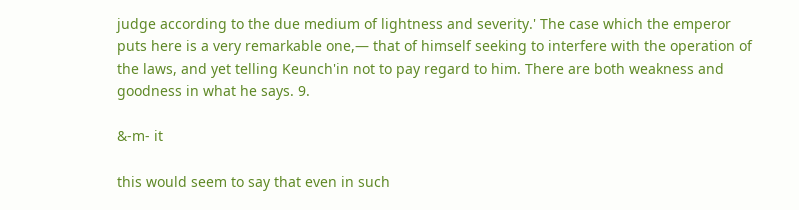judge according to the due medium of lightness and severity.' The case which the emperor puts here is a very remarkable one,— that of himself seeking to interfere with the operation of the laws, and yet telling Keunch'in not to pay regard to him. There are both weakness and goodness in what he says. 9.

&-m- it

this would seem to say that even in such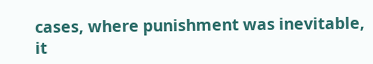cases, where punishment was inevitable, it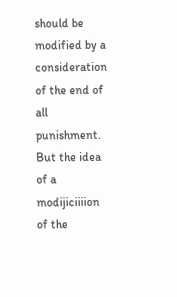should be modified by a consideration of the end of all punishment. But the idea of a modijiciiiion of the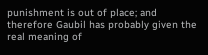punishment is out of place; and therefore Gaubil has probably given the real meaning of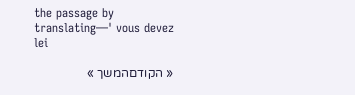the passage by translating—' vous devez lei

« הקודםהמשך »